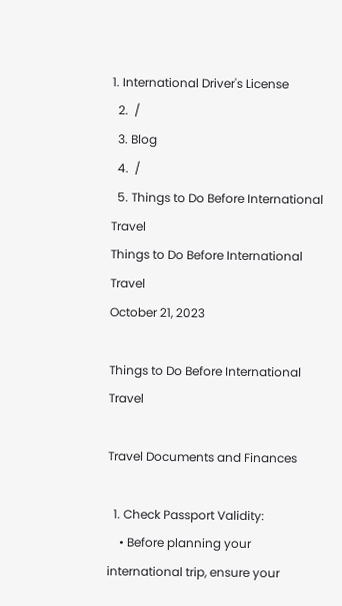1. International Driver's License
  2.  /
  3. Blog
  4.  /
  5. Things to Do Before International Travel
Things to Do Before International Travel
October 21, 2023

Things to Do Before International Travel

Travel Documents and Finances

  1. Check Passport Validity:
    • Before planning your international trip, ensure your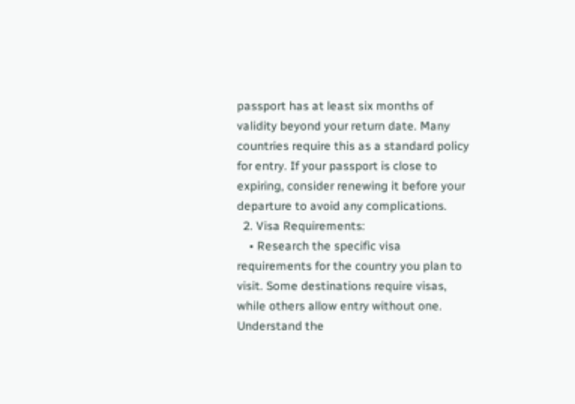passport has at least six months of validity beyond your return date. Many countries require this as a standard policy for entry. If your passport is close to expiring, consider renewing it before your departure to avoid any complications.
  2. Visa Requirements:
    • Research the specific visa requirements for the country you plan to visit. Some destinations require visas, while others allow entry without one. Understand the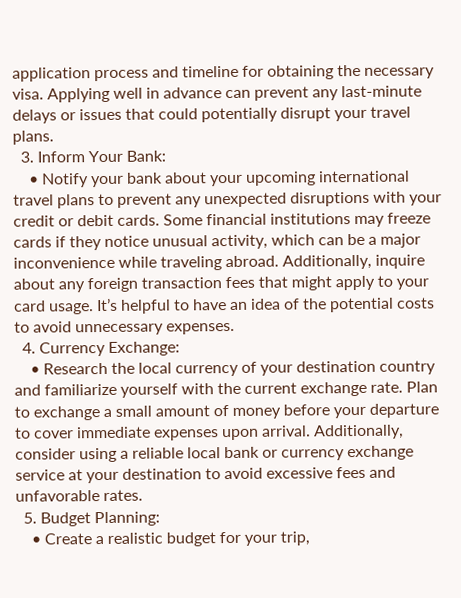application process and timeline for obtaining the necessary visa. Applying well in advance can prevent any last-minute delays or issues that could potentially disrupt your travel plans.
  3. Inform Your Bank:
    • Notify your bank about your upcoming international travel plans to prevent any unexpected disruptions with your credit or debit cards. Some financial institutions may freeze cards if they notice unusual activity, which can be a major inconvenience while traveling abroad. Additionally, inquire about any foreign transaction fees that might apply to your card usage. It’s helpful to have an idea of the potential costs to avoid unnecessary expenses.
  4. Currency Exchange:
    • Research the local currency of your destination country and familiarize yourself with the current exchange rate. Plan to exchange a small amount of money before your departure to cover immediate expenses upon arrival. Additionally, consider using a reliable local bank or currency exchange service at your destination to avoid excessive fees and unfavorable rates.
  5. Budget Planning:
    • Create a realistic budget for your trip,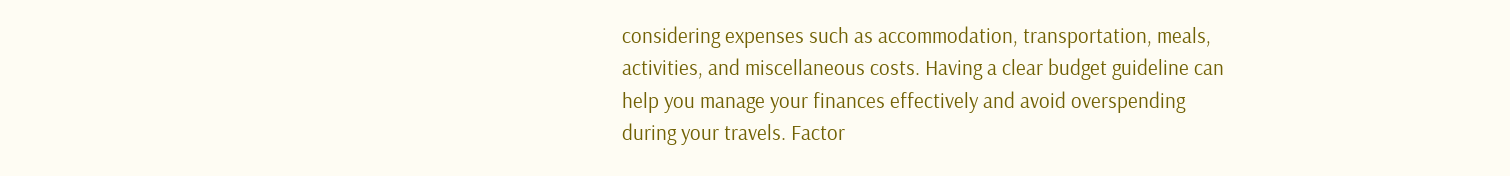considering expenses such as accommodation, transportation, meals, activities, and miscellaneous costs. Having a clear budget guideline can help you manage your finances effectively and avoid overspending during your travels. Factor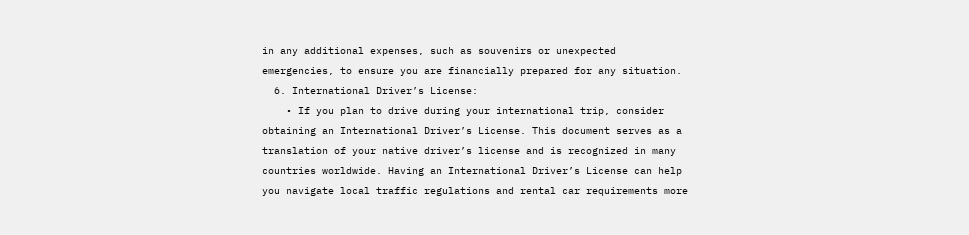in any additional expenses, such as souvenirs or unexpected emergencies, to ensure you are financially prepared for any situation.
  6. International Driver’s License:
    • If you plan to drive during your international trip, consider obtaining an International Driver’s License. This document serves as a translation of your native driver’s license and is recognized in many countries worldwide. Having an International Driver’s License can help you navigate local traffic regulations and rental car requirements more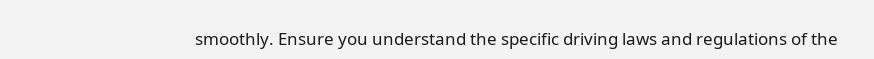smoothly. Ensure you understand the specific driving laws and regulations of the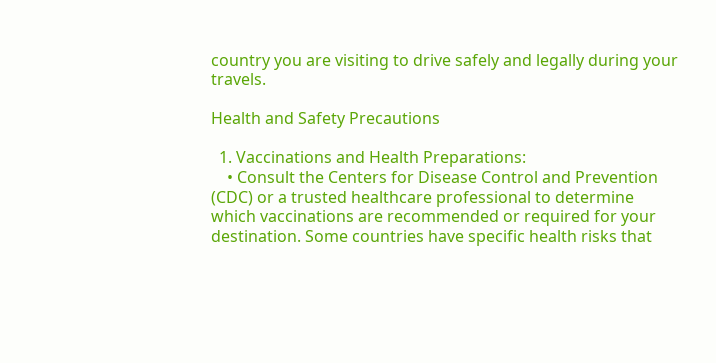country you are visiting to drive safely and legally during your travels.

Health and Safety Precautions

  1. Vaccinations and Health Preparations:
    • Consult the Centers for Disease Control and Prevention (CDC) or a trusted healthcare professional to determine which vaccinations are recommended or required for your destination. Some countries have specific health risks that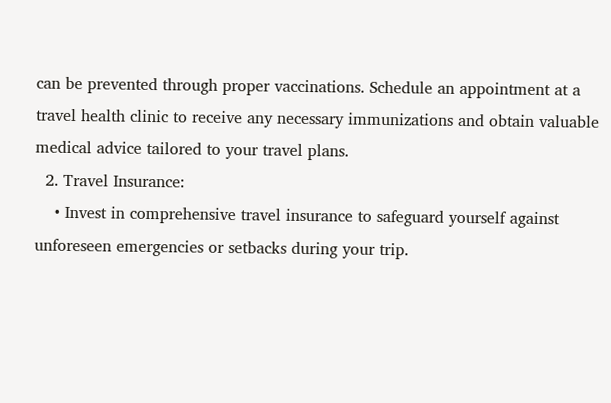can be prevented through proper vaccinations. Schedule an appointment at a travel health clinic to receive any necessary immunizations and obtain valuable medical advice tailored to your travel plans.
  2. Travel Insurance:
    • Invest in comprehensive travel insurance to safeguard yourself against unforeseen emergencies or setbacks during your trip.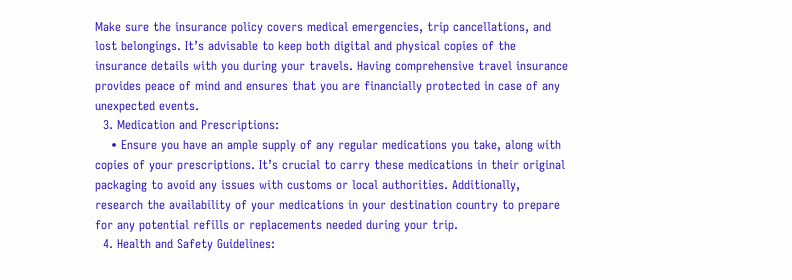Make sure the insurance policy covers medical emergencies, trip cancellations, and lost belongings. It’s advisable to keep both digital and physical copies of the insurance details with you during your travels. Having comprehensive travel insurance provides peace of mind and ensures that you are financially protected in case of any unexpected events.
  3. Medication and Prescriptions:
    • Ensure you have an ample supply of any regular medications you take, along with copies of your prescriptions. It’s crucial to carry these medications in their original packaging to avoid any issues with customs or local authorities. Additionally, research the availability of your medications in your destination country to prepare for any potential refills or replacements needed during your trip.
  4. Health and Safety Guidelines: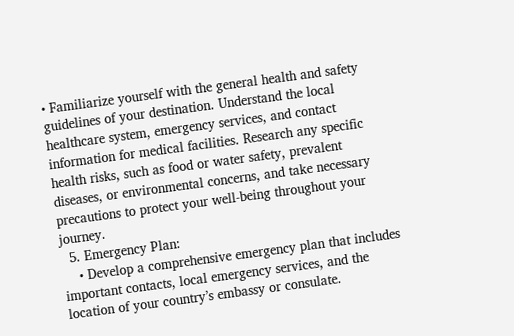• Familiarize yourself with the general health and safety guidelines of your destination. Understand the local healthcare system, emergency services, and contact information for medical facilities. Research any specific health risks, such as food or water safety, prevalent diseases, or environmental concerns, and take necessary precautions to protect your well-being throughout your journey.
  5. Emergency Plan:
    • Develop a comprehensive emergency plan that includes important contacts, local emergency services, and the location of your country’s embassy or consulate.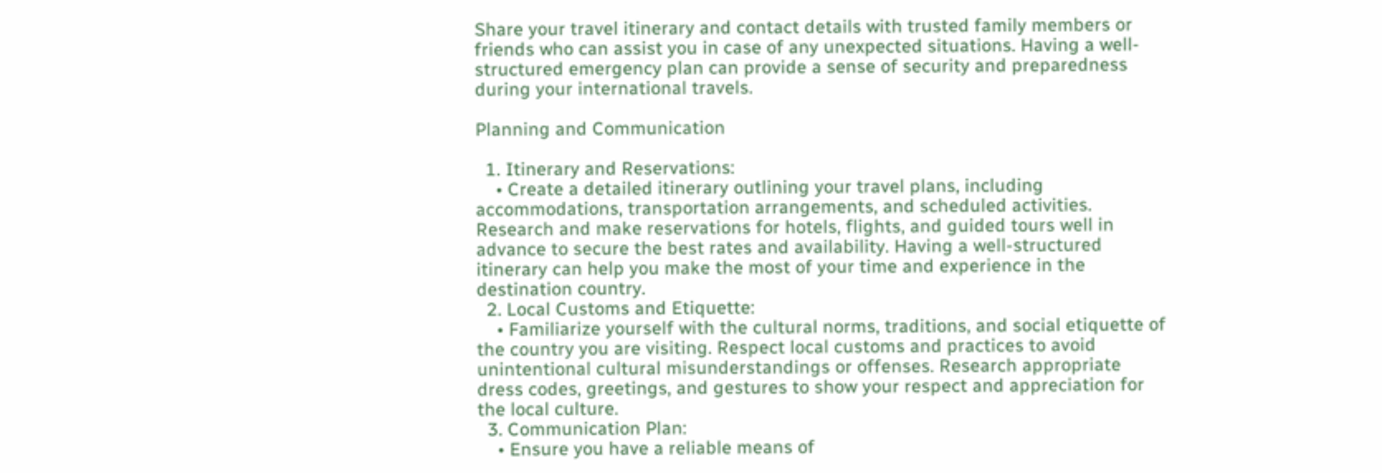Share your travel itinerary and contact details with trusted family members or friends who can assist you in case of any unexpected situations. Having a well-structured emergency plan can provide a sense of security and preparedness during your international travels.

Planning and Communication

  1. Itinerary and Reservations:
    • Create a detailed itinerary outlining your travel plans, including accommodations, transportation arrangements, and scheduled activities. Research and make reservations for hotels, flights, and guided tours well in advance to secure the best rates and availability. Having a well-structured itinerary can help you make the most of your time and experience in the destination country.
  2. Local Customs and Etiquette:
    • Familiarize yourself with the cultural norms, traditions, and social etiquette of the country you are visiting. Respect local customs and practices to avoid unintentional cultural misunderstandings or offenses. Research appropriate dress codes, greetings, and gestures to show your respect and appreciation for the local culture.
  3. Communication Plan:
    • Ensure you have a reliable means of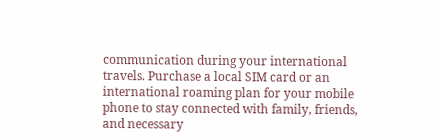communication during your international travels. Purchase a local SIM card or an international roaming plan for your mobile phone to stay connected with family, friends, and necessary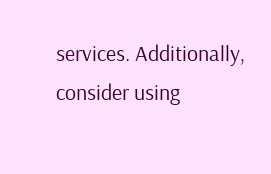services. Additionally, consider using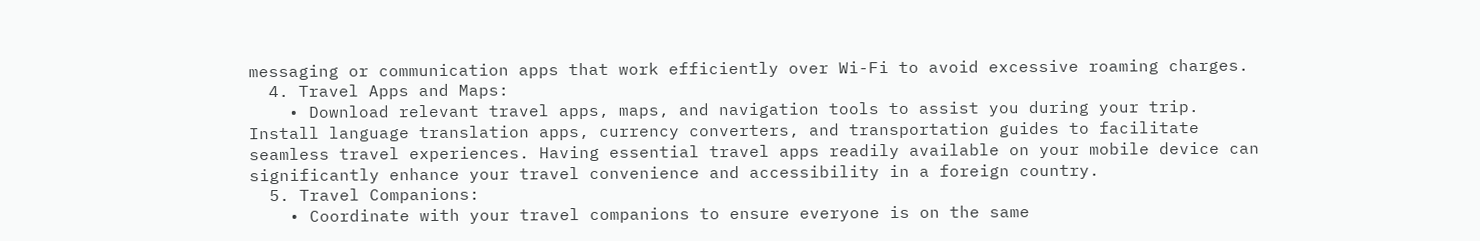messaging or communication apps that work efficiently over Wi-Fi to avoid excessive roaming charges.
  4. Travel Apps and Maps:
    • Download relevant travel apps, maps, and navigation tools to assist you during your trip. Install language translation apps, currency converters, and transportation guides to facilitate seamless travel experiences. Having essential travel apps readily available on your mobile device can significantly enhance your travel convenience and accessibility in a foreign country.
  5. Travel Companions:
    • Coordinate with your travel companions to ensure everyone is on the same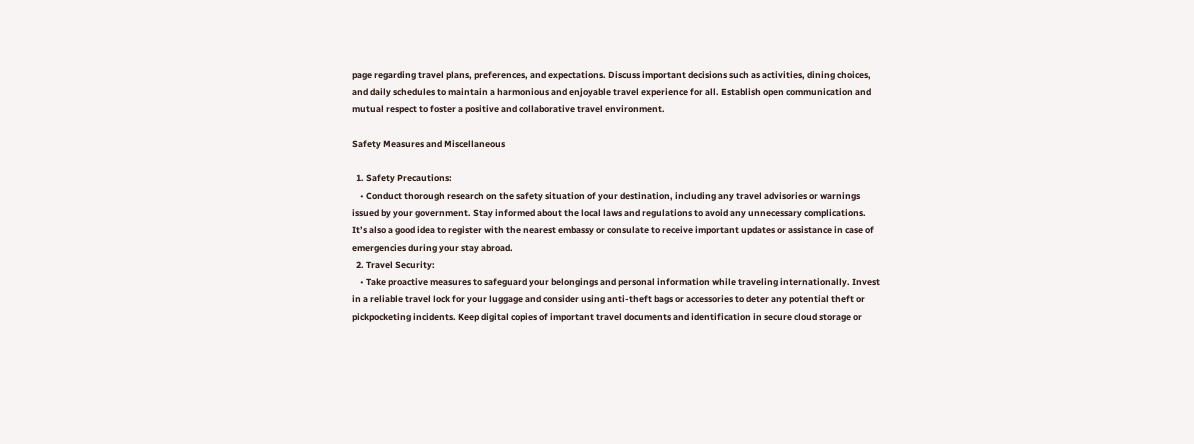page regarding travel plans, preferences, and expectations. Discuss important decisions such as activities, dining choices, and daily schedules to maintain a harmonious and enjoyable travel experience for all. Establish open communication and mutual respect to foster a positive and collaborative travel environment.

Safety Measures and Miscellaneous

  1. Safety Precautions:
    • Conduct thorough research on the safety situation of your destination, including any travel advisories or warnings issued by your government. Stay informed about the local laws and regulations to avoid any unnecessary complications. It’s also a good idea to register with the nearest embassy or consulate to receive important updates or assistance in case of emergencies during your stay abroad.
  2. Travel Security:
    • Take proactive measures to safeguard your belongings and personal information while traveling internationally. Invest in a reliable travel lock for your luggage and consider using anti-theft bags or accessories to deter any potential theft or pickpocketing incidents. Keep digital copies of important travel documents and identification in secure cloud storage or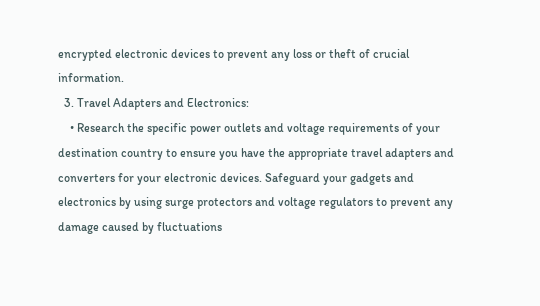encrypted electronic devices to prevent any loss or theft of crucial information.
  3. Travel Adapters and Electronics:
    • Research the specific power outlets and voltage requirements of your destination country to ensure you have the appropriate travel adapters and converters for your electronic devices. Safeguard your gadgets and electronics by using surge protectors and voltage regulators to prevent any damage caused by fluctuations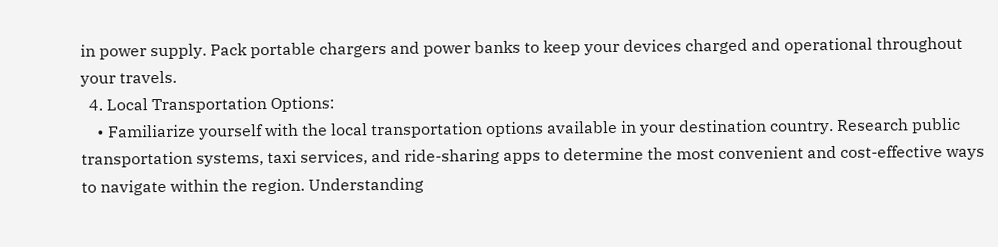in power supply. Pack portable chargers and power banks to keep your devices charged and operational throughout your travels.
  4. Local Transportation Options:
    • Familiarize yourself with the local transportation options available in your destination country. Research public transportation systems, taxi services, and ride-sharing apps to determine the most convenient and cost-effective ways to navigate within the region. Understanding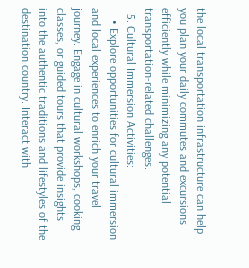the local transportation infrastructure can help you plan your daily commutes and excursions efficiently while minimizing any potential transportation-related challenges.
  5. Cultural Immersion Activities:
    • Explore opportunities for cultural immersion and local experiences to enrich your travel journey. Engage in cultural workshops, cooking classes, or guided tours that provide insights into the authentic traditions and lifestyles of the destination country. Interact with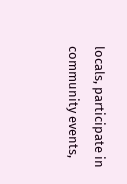locals, participate in community events,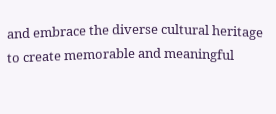and embrace the diverse cultural heritage to create memorable and meaningful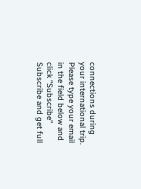connections during your international trip.
Please type your email in the field below and click "Subscribe"
Subscribe and get full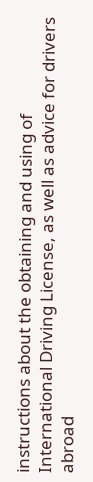instructions about the obtaining and using of International Driving License, as well as advice for drivers abroad